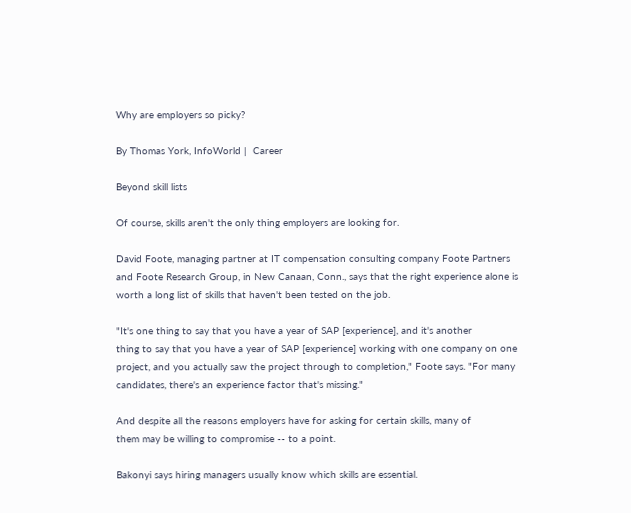Why are employers so picky?

By Thomas York, InfoWorld |  Career

Beyond skill lists

Of course, skills aren't the only thing employers are looking for.

David Foote, managing partner at IT compensation consulting company Foote Partners
and Foote Research Group, in New Canaan, Conn., says that the right experience alone is
worth a long list of skills that haven't been tested on the job.

"It's one thing to say that you have a year of SAP [experience], and it's another
thing to say that you have a year of SAP [experience] working with one company on one
project, and you actually saw the project through to completion," Foote says. "For many
candidates, there's an experience factor that's missing."

And despite all the reasons employers have for asking for certain skills, many of
them may be willing to compromise -- to a point.

Bakonyi says hiring managers usually know which skills are essential.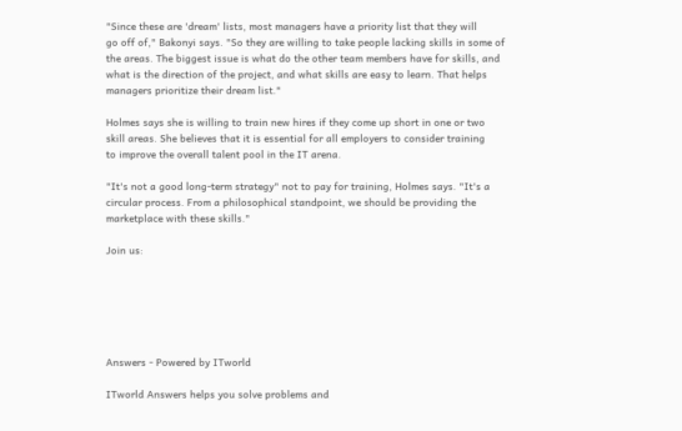"Since these are 'dream' lists, most managers have a priority list that they will
go off of," Bakonyi says. "So they are willing to take people lacking skills in some of
the areas. The biggest issue is what do the other team members have for skills, and
what is the direction of the project, and what skills are easy to learn. That helps
managers prioritize their dream list."

Holmes says she is willing to train new hires if they come up short in one or two
skill areas. She believes that it is essential for all employers to consider training
to improve the overall talent pool in the IT arena.

"It's not a good long-term strategy" not to pay for training, Holmes says. "It's a
circular process. From a philosophical standpoint, we should be providing the
marketplace with these skills."

Join us:






Answers - Powered by ITworld

ITworld Answers helps you solve problems and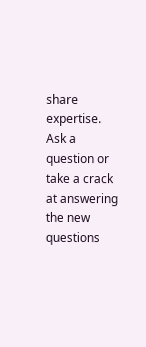share expertise. Ask a question or take a crack at answering the new questions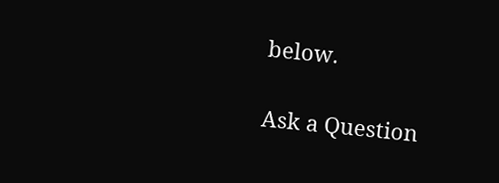below.

Ask a Question